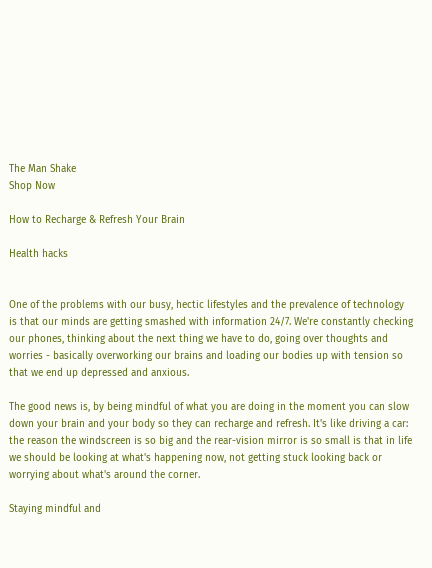The Man Shake
Shop Now

How to Recharge & Refresh Your Brain

Health hacks


One of the problems with our busy, hectic lifestyles and the prevalence of technology is that our minds are getting smashed with information 24/7. We're constantly checking our phones, thinking about the next thing we have to do, going over thoughts and worries - basically overworking our brains and loading our bodies up with tension so that we end up depressed and anxious.

The good news is, by being mindful of what you are doing in the moment you can slow down your brain and your body so they can recharge and refresh. It's like driving a car: the reason the windscreen is so big and the rear-vision mirror is so small is that in life we should be looking at what's happening now, not getting stuck looking back or worrying about what's around the corner.

Staying mindful and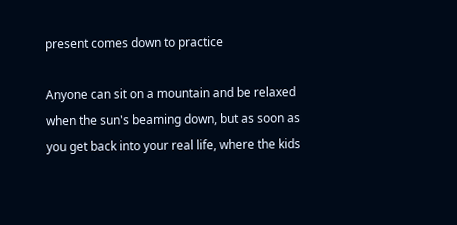present comes down to practice

Anyone can sit on a mountain and be relaxed when the sun's beaming down, but as soon as you get back into your real life, where the kids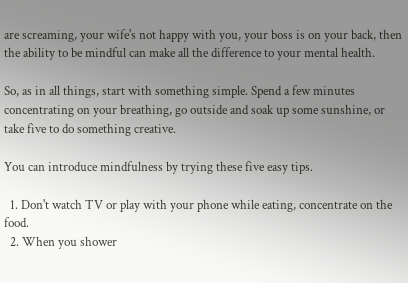are screaming, your wife's not happy with you, your boss is on your back, then the ability to be mindful can make all the difference to your mental health.

So, as in all things, start with something simple. Spend a few minutes concentrating on your breathing, go outside and soak up some sunshine, or take five to do something creative.

You can introduce mindfulness by trying these five easy tips.

  1. Don't watch TV or play with your phone while eating, concentrate on the food.
  2. When you shower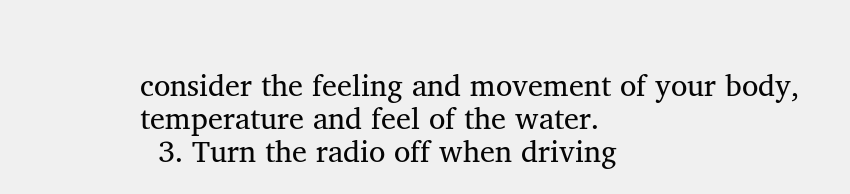consider the feeling and movement of your body, temperature and feel of the water.
  3. Turn the radio off when driving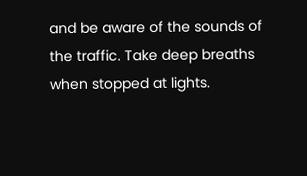and be aware of the sounds of the traffic. Take deep breaths when stopped at lights.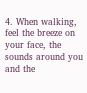4. When walking, feel the breeze on your face, the sounds around you and the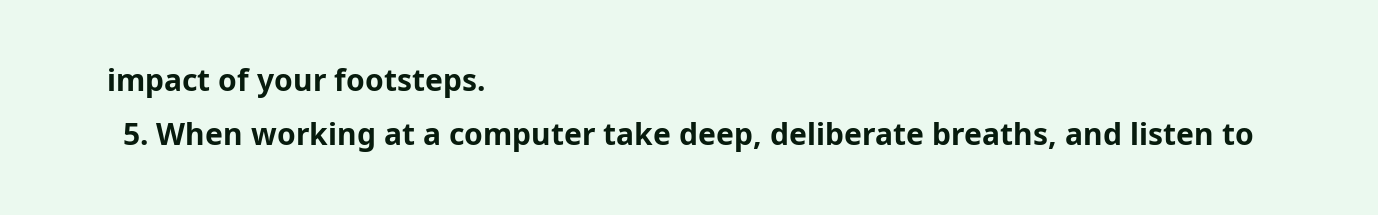impact of your footsteps.
  5. When working at a computer take deep, deliberate breaths, and listen to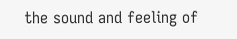the sound and feeling of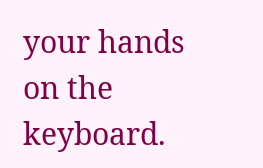your hands on the keyboard.